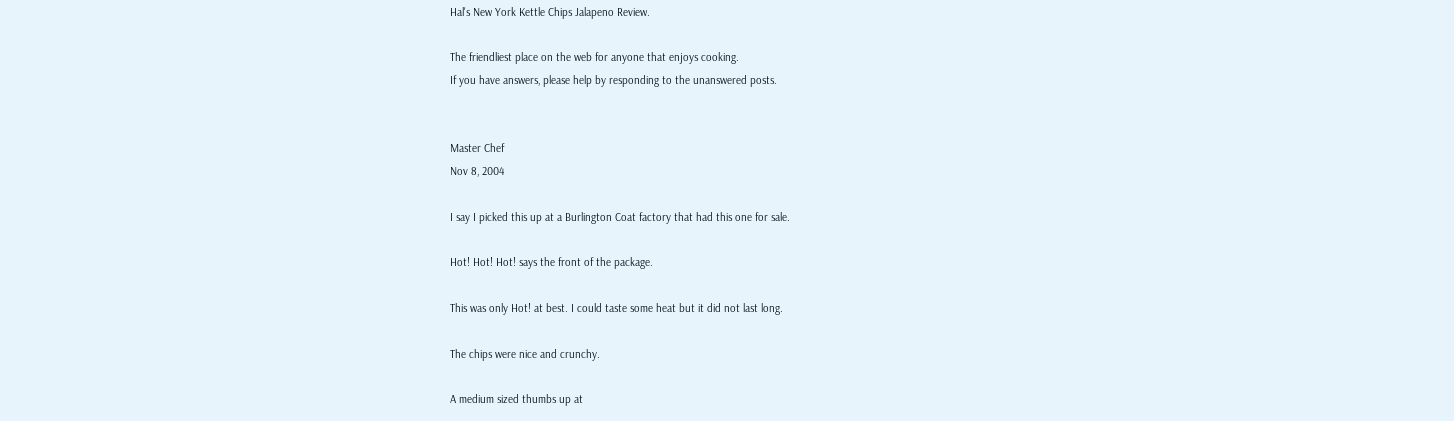Hal's New York Kettle Chips Jalapeno Review.

The friendliest place on the web for anyone that enjoys cooking.
If you have answers, please help by responding to the unanswered posts.


Master Chef
Nov 8, 2004

I say I picked this up at a Burlington Coat factory that had this one for sale.

Hot! Hot! Hot! says the front of the package.

This was only Hot! at best. I could taste some heat but it did not last long.

The chips were nice and crunchy.

A medium sized thumbs up at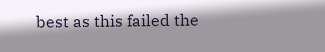best as this failed the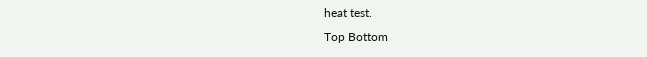heat test.
Top Bottom